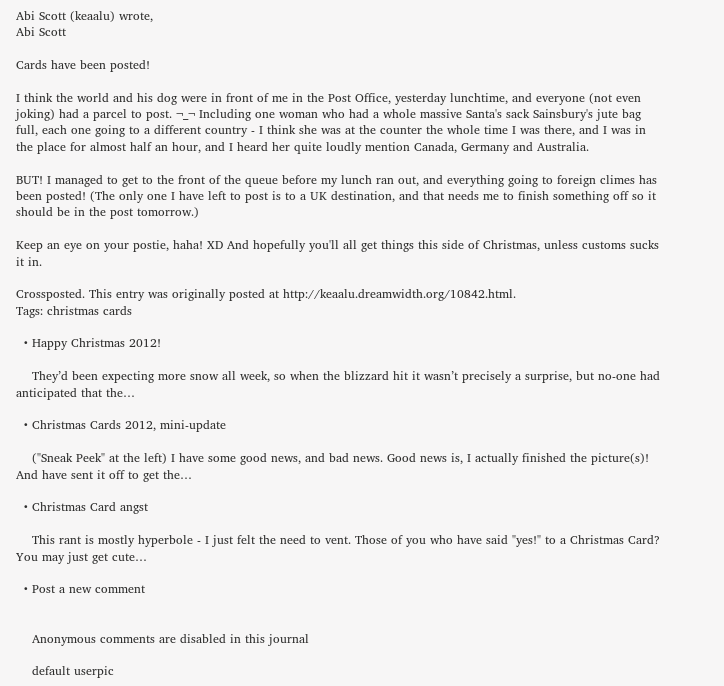Abi Scott (keaalu) wrote,
Abi Scott

Cards have been posted!

I think the world and his dog were in front of me in the Post Office, yesterday lunchtime, and everyone (not even joking) had a parcel to post. ¬_¬ Including one woman who had a whole massive Santa's sack Sainsbury's jute bag full, each one going to a different country - I think she was at the counter the whole time I was there, and I was in the place for almost half an hour, and I heard her quite loudly mention Canada, Germany and Australia.

BUT! I managed to get to the front of the queue before my lunch ran out, and everything going to foreign climes has been posted! (The only one I have left to post is to a UK destination, and that needs me to finish something off so it should be in the post tomorrow.)

Keep an eye on your postie, haha! XD And hopefully you'll all get things this side of Christmas, unless customs sucks it in.

Crossposted. This entry was originally posted at http://keaalu.dreamwidth.org/10842.html.
Tags: christmas cards

  • Happy Christmas 2012!

    They’d been expecting more snow all week, so when the blizzard hit it wasn’t precisely a surprise, but no-one had anticipated that the…

  • Christmas Cards 2012, mini-update

    ("Sneak Peek" at the left) I have some good news, and bad news. Good news is, I actually finished the picture(s)! And have sent it off to get the…

  • Christmas Card angst

    This rant is mostly hyperbole - I just felt the need to vent. Those of you who have said "yes!" to a Christmas Card? You may just get cute…

  • Post a new comment


    Anonymous comments are disabled in this journal

    default userpic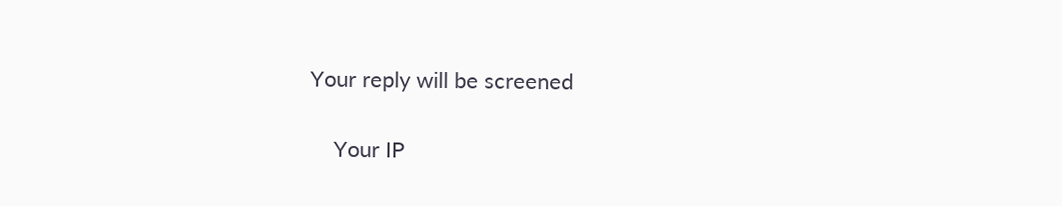Your reply will be screened

    Your IP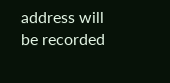address will be recorded